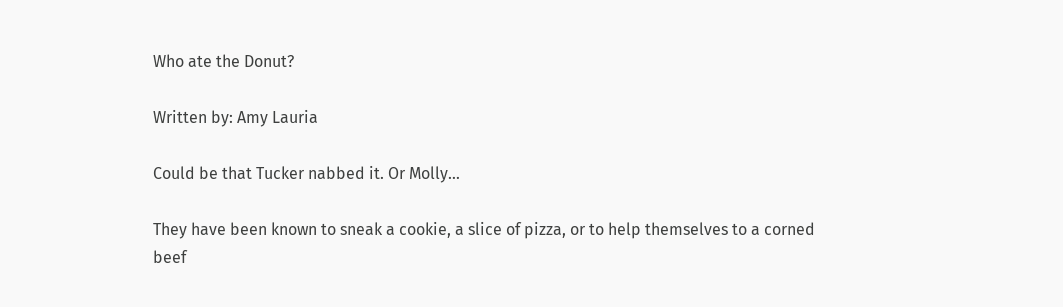Who ate the Donut?

Written by: Amy Lauria

Could be that Tucker nabbed it. Or Molly…

They have been known to sneak a cookie, a slice of pizza, or to help themselves to a corned
beef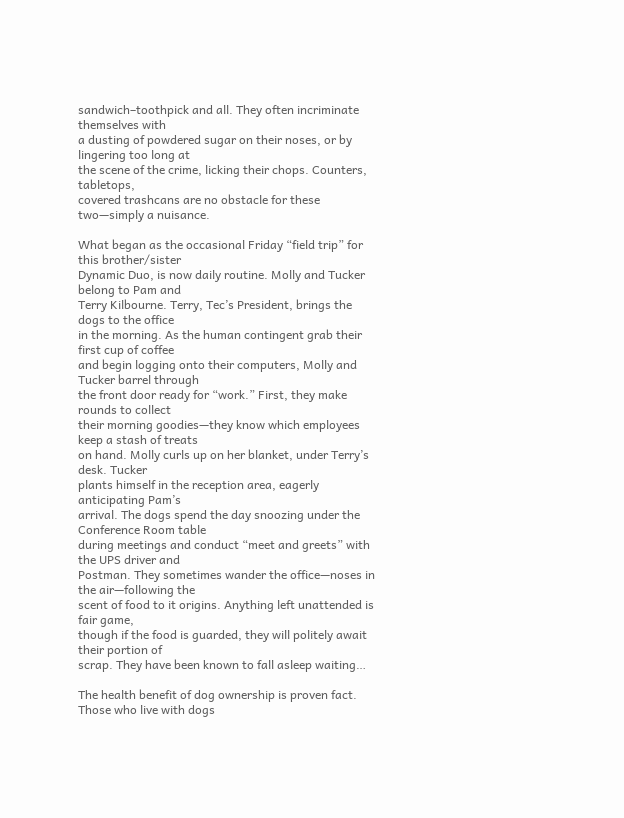sandwich–toothpick and all. They often incriminate themselves with
a dusting of powdered sugar on their noses, or by lingering too long at
the scene of the crime, licking their chops. Counters, tabletops,
covered trashcans are no obstacle for these two—simply a nuisance.

What began as the occasional Friday “field trip” for this brother/sister
Dynamic Duo, is now daily routine. Molly and Tucker belong to Pam and
Terry Kilbourne. Terry, Tec’s President, brings the dogs to the office
in the morning. As the human contingent grab their first cup of coffee
and begin logging onto their computers, Molly and Tucker barrel through
the front door ready for “work.” First, they make rounds to collect
their morning goodies—they know which employees keep a stash of treats
on hand. Molly curls up on her blanket, under Terry’s desk. Tucker
plants himself in the reception area, eagerly anticipating Pam’s
arrival. The dogs spend the day snoozing under the Conference Room table
during meetings and conduct “meet and greets” with the UPS driver and
Postman. They sometimes wander the office—noses in the air—following the
scent of food to it origins. Anything left unattended is fair game,
though if the food is guarded, they will politely await their portion of
scrap. They have been known to fall asleep waiting…

The health benefit of dog ownership is proven fact. Those who live with dogs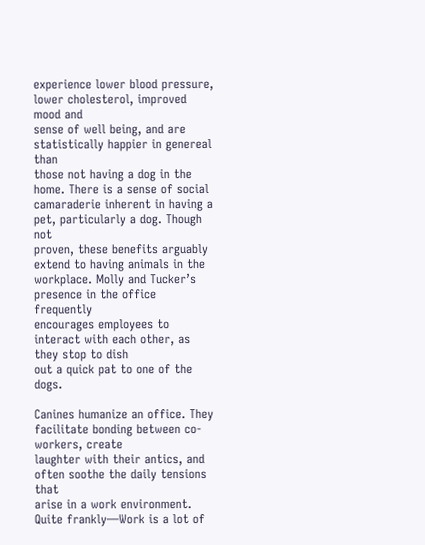experience lower blood pressure, lower cholesterol, improved mood and
sense of well being, and are statistically happier in genereal than
those not having a dog in the home. There is a sense of social
camaraderie inherent in having a pet, particularly a dog. Though not
proven, these benefits arguably extend to having animals in the
workplace. Molly and Tucker’s presence in the office frequently
encourages employees to interact with each other, as they stop to dish
out a quick pat to one of the dogs.

Canines humanize an office. They facilitate bonding between co-workers, create
laughter with their antics, and often soothe the daily tensions that
arise in a work environment. Quite frankly—Work is a lot of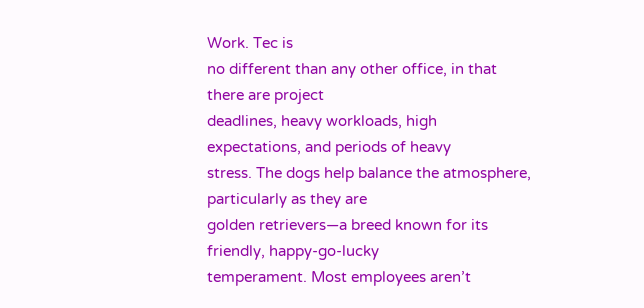Work. Tec is
no different than any other office, in that there are project
deadlines, heavy workloads, high expectations, and periods of heavy
stress. The dogs help balance the atmosphere, particularly as they are
golden retrievers—a breed known for its friendly, happy-go-lucky
temperament. Most employees aren’t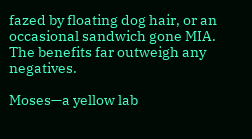fazed by floating dog hair, or an
occasional sandwich gone MIA. The benefits far outweigh any negatives.

Moses—a yellow lab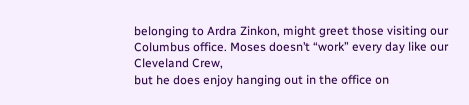belonging to Ardra Zinkon, might greet those visiting our
Columbus office. Moses doesn’t “work” every day like our Cleveland Crew,
but he does enjoy hanging out in the office on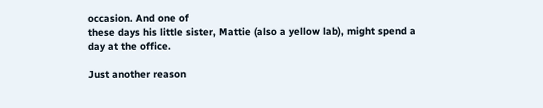occasion. And one of
these days his little sister, Mattie (also a yellow lab), might spend a
day at the office.

Just another reason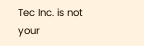Tec Inc. is not your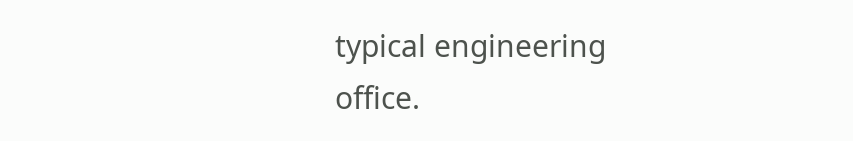typical engineering office.